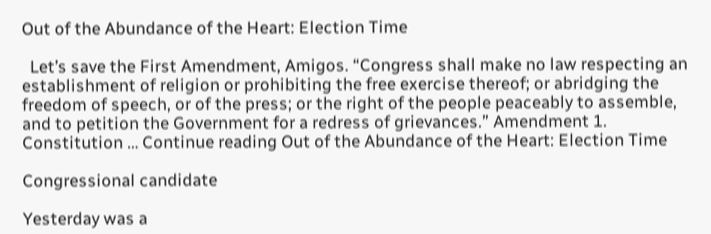Out of the Abundance of the Heart: Election Time

  Let’s save the First Amendment, Amigos. “Congress shall make no law respecting an establishment of religion or prohibiting the free exercise thereof; or abridging the freedom of speech, or of the press; or the right of the people peaceably to assemble, and to petition the Government for a redress of grievances.” Amendment 1. Constitution … Continue reading Out of the Abundance of the Heart: Election Time

Congressional candidate

Yesterday was a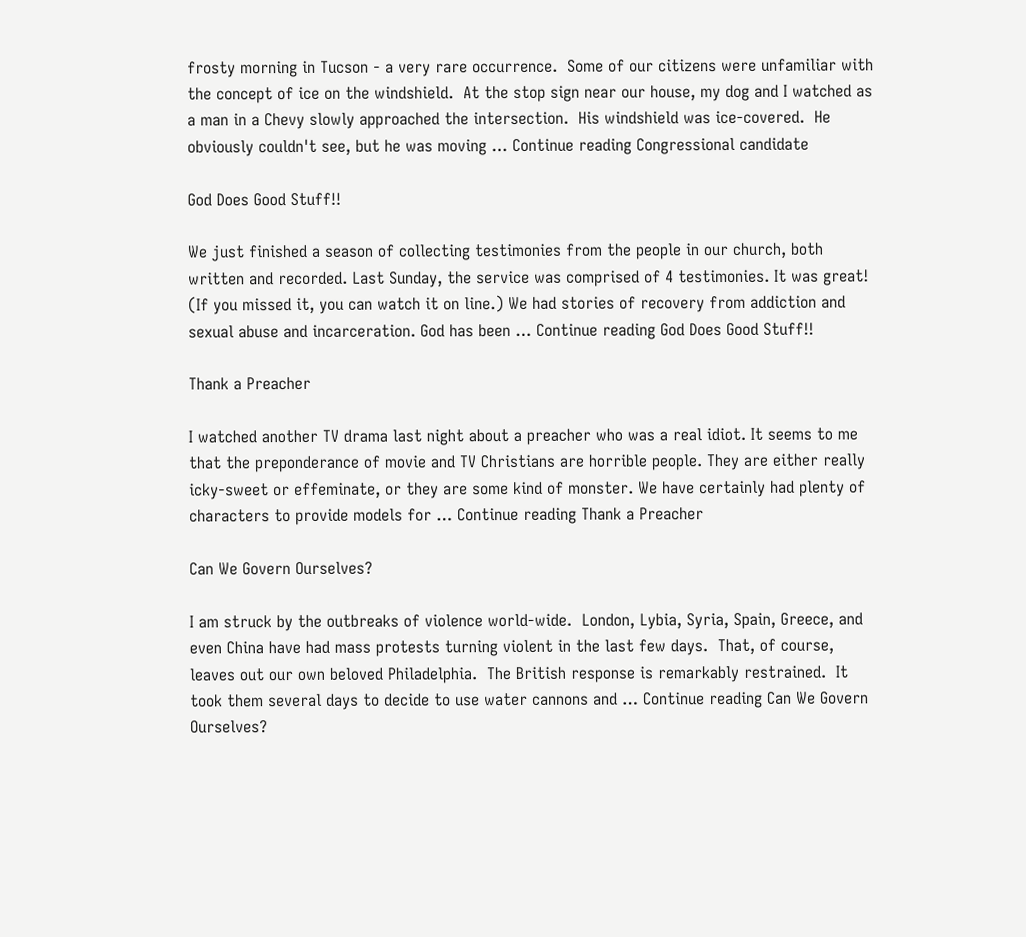frosty morning in Tucson - a very rare occurrence.  Some of our citizens were unfamiliar with the concept of ice on the windshield.  At the stop sign near our house, my dog and I watched as a man in a Chevy slowly approached the intersection.  His windshield was ice-covered.  He obviously couldn't see, but he was moving … Continue reading Congressional candidate

God Does Good Stuff!!

We just finished a season of collecting testimonies from the people in our church, both written and recorded. Last Sunday, the service was comprised of 4 testimonies. It was great! (If you missed it, you can watch it on line.) We had stories of recovery from addiction and sexual abuse and incarceration. God has been … Continue reading God Does Good Stuff!!

Thank a Preacher

I watched another TV drama last night about a preacher who was a real idiot. It seems to me that the preponderance of movie and TV Christians are horrible people. They are either really icky-sweet or effeminate, or they are some kind of monster. We have certainly had plenty of characters to provide models for … Continue reading Thank a Preacher

Can We Govern Ourselves?

I am struck by the outbreaks of violence world-wide.  London, Lybia, Syria, Spain, Greece, and even China have had mass protests turning violent in the last few days.  That, of course, leaves out our own beloved Philadelphia.  The British response is remarkably restrained.  It took them several days to decide to use water cannons and … Continue reading Can We Govern Ourselves?